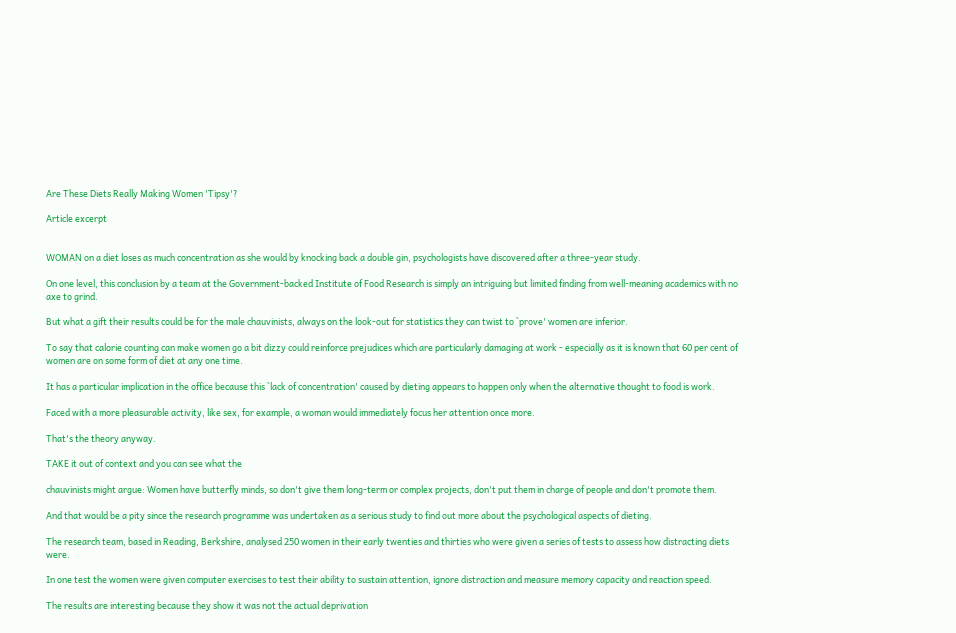Are These Diets Really Making Women 'Tipsy'?

Article excerpt


WOMAN on a diet loses as much concentration as she would by knocking back a double gin, psychologists have discovered after a three-year study.

On one level, this conclusion by a team at the Government-backed Institute of Food Research is simply an intriguing but limited finding from well-meaning academics with no axe to grind.

But what a gift their results could be for the male chauvinists, always on the look-out for statistics they can twist to `prove' women are inferior.

To say that calorie counting can make women go a bit dizzy could reinforce prejudices which are particularly damaging at work - especially as it is known that 60 per cent of women are on some form of diet at any one time.

It has a particular implication in the office because this `lack of concentration' caused by dieting appears to happen only when the alternative thought to food is work.

Faced with a more pleasurable activity, like sex, for example, a woman would immediately focus her attention once more.

That's the theory anyway.

TAKE it out of context and you can see what the

chauvinists might argue: Women have butterfly minds, so don't give them long-term or complex projects, don't put them in charge of people and don't promote them.

And that would be a pity since the research programme was undertaken as a serious study to find out more about the psychological aspects of dieting.

The research team, based in Reading, Berkshire, analysed 250 women in their early twenties and thirties who were given a series of tests to assess how distracting diets were.

In one test the women were given computer exercises to test their ability to sustain attention, ignore distraction and measure memory capacity and reaction speed.

The results are interesting because they show it was not the actual deprivation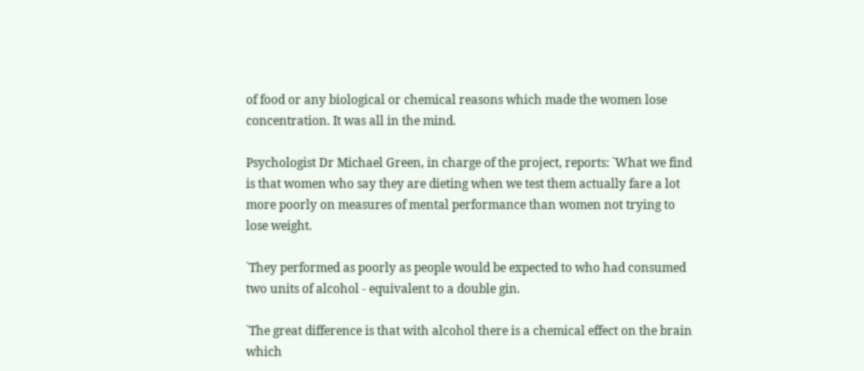of food or any biological or chemical reasons which made the women lose concentration. It was all in the mind.

Psychologist Dr Michael Green, in charge of the project, reports: `What we find is that women who say they are dieting when we test them actually fare a lot more poorly on measures of mental performance than women not trying to lose weight.

`They performed as poorly as people would be expected to who had consumed two units of alcohol - equivalent to a double gin.

`The great difference is that with alcohol there is a chemical effect on the brain which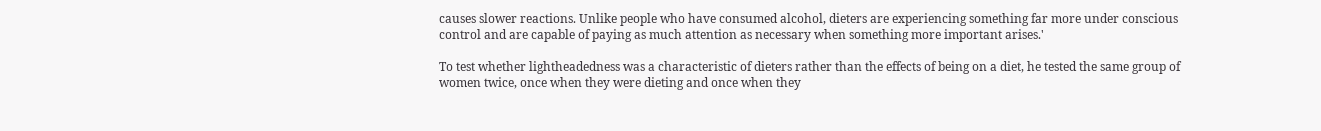causes slower reactions. Unlike people who have consumed alcohol, dieters are experiencing something far more under conscious control and are capable of paying as much attention as necessary when something more important arises.'

To test whether lightheadedness was a characteristic of dieters rather than the effects of being on a diet, he tested the same group of women twice, once when they were dieting and once when they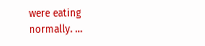were eating normally. …